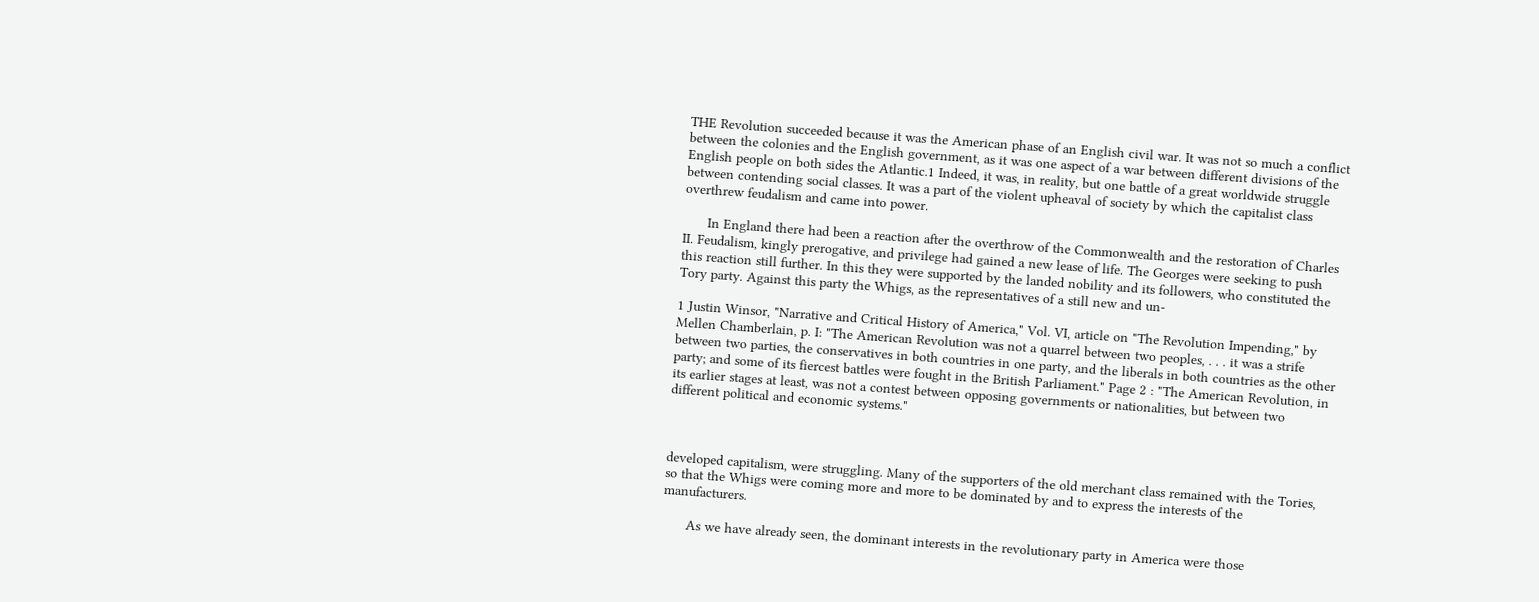THE Revolution succeeded because it was the American phase of an English civil war. It was not so much a conflict between the colonies and the English government, as it was one aspect of a war between different divisions of the English people on both sides the Atlantic.1 Indeed, it was, in reality, but one battle of a great worldwide struggle between contending social classes. It was a part of the violent upheaval of society by which the capitalist class overthrew feudalism and came into power.

      In England there had been a reaction after the overthrow of the Commonwealth and the restoration of Charles II. Feudalism, kingly prerogative, and privilege had gained a new lease of life. The Georges were seeking to push this reaction still further. In this they were supported by the landed nobility and its followers, who constituted the Tory party. Against this party the Whigs, as the representatives of a still new and un-

1 Justin Winsor, "Narrative and Critical History of America," Vol. VI, article on "The Revolution Impending," by Mellen Chamberlain, p. I: "The American Revolution was not a quarrel between two peoples, . . . it was a strife between two parties, the conservatives in both countries in one party, and the liberals in both countries as the other party; and some of its fiercest battles were fought in the British Parliament." Page 2 : "The American Revolution, in its earlier stages at least, was not a contest between opposing governments or nationalities, but between two different political and economic systems."



developed capitalism, were struggling. Many of the supporters of the old merchant class remained with the Tories, so that the Whigs were coming more and more to be dominated by and to express the interests of the manufacturers.

      As we have already seen, the dominant interests in the revolutionary party in America were those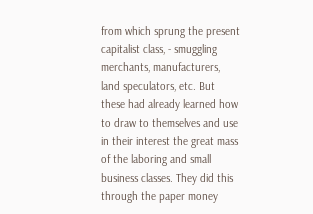from which sprung the present capitalist class, - smuggling merchants, manufacturers, land speculators, etc. But these had already learned how to draw to themselves and use in their interest the great mass of the laboring and small business classes. They did this through the paper money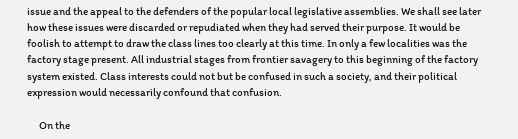issue and the appeal to the defenders of the popular local legislative assemblies. We shall see later how these issues were discarded or repudiated when they had served their purpose. It would be foolish to attempt to draw the class lines too clearly at this time. In only a few localities was the factory stage present. All industrial stages from frontier savagery to this beginning of the factory system existed. Class interests could not but be confused in such a society, and their political expression would necessarily confound that confusion.

      On the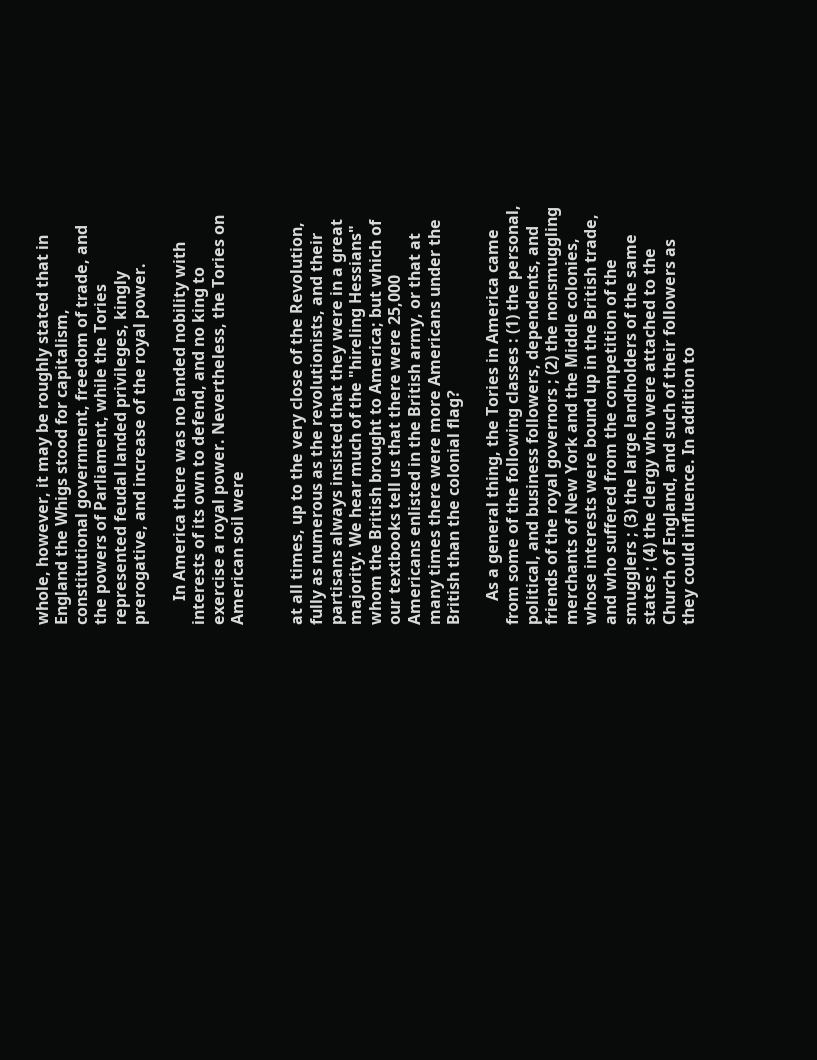whole, however, it may be roughly stated that in England the Whigs stood for capitalism, constitutional government, freedom of trade, and the powers of Parliament, while the Tories represented feudal landed privileges, kingly prerogative, and increase of the royal power.

      In America there was no landed nobility with interests of its own to defend, and no king to exercise a royal power. Nevertheless, the Tories on American soil were


at all times, up to the very close of the Revolution, fully as numerous as the revolutionists, and their partisans always insisted that they were in a great majority. We hear much of the "hireling Hessians" whom the British brought to America; but which of our textbooks tell us that there were 25,000 Americans enlisted in the British army, or that at many times there were more Americans under the British than the colonial flag?

      As a general thing, the Tories in America came from some of the following classes : (1) the personal, political, and business followers, dependents, and friends of the royal governors ; (2) the nonsmuggling merchants of New York and the Middle colonies, whose interests were bound up in the British trade, and who suffered from the competition of the smugglers ; (3) the large landholders of the same states ; (4) the clergy who were attached to the Church of England, and such of their followers as they could influence. In addition to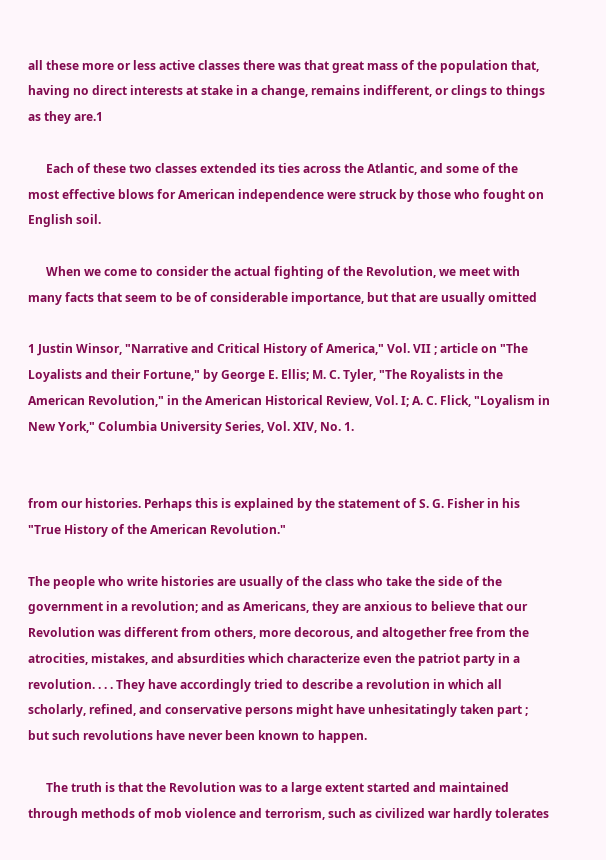all these more or less active classes there was that great mass of the population that, having no direct interests at stake in a change, remains indifferent, or clings to things as they are.1

      Each of these two classes extended its ties across the Atlantic, and some of the most effective blows for American independence were struck by those who fought on English soil.

      When we come to consider the actual fighting of the Revolution, we meet with many facts that seem to be of considerable importance, but that are usually omitted

1 Justin Winsor, "Narrative and Critical History of America," Vol. VII ; article on "The Loyalists and their Fortune," by George E. Ellis; M. C. Tyler, "The Royalists in the American Revolution," in the American Historical Review, Vol. I; A. C. Flick, "Loyalism in New York," Columbia University Series, Vol. XIV, No. 1.


from our histories. Perhaps this is explained by the statement of S. G. Fisher in his "True History of the American Revolution."

The people who write histories are usually of the class who take the side of the government in a revolution; and as Americans, they are anxious to believe that our Revolution was different from others, more decorous, and altogether free from the atrocities, mistakes, and absurdities which characterize even the patriot party in a revolution. . . . They have accordingly tried to describe a revolution in which all scholarly, refined, and conservative persons might have unhesitatingly taken part ; but such revolutions have never been known to happen.

      The truth is that the Revolution was to a large extent started and maintained through methods of mob violence and terrorism, such as civilized war hardly tolerates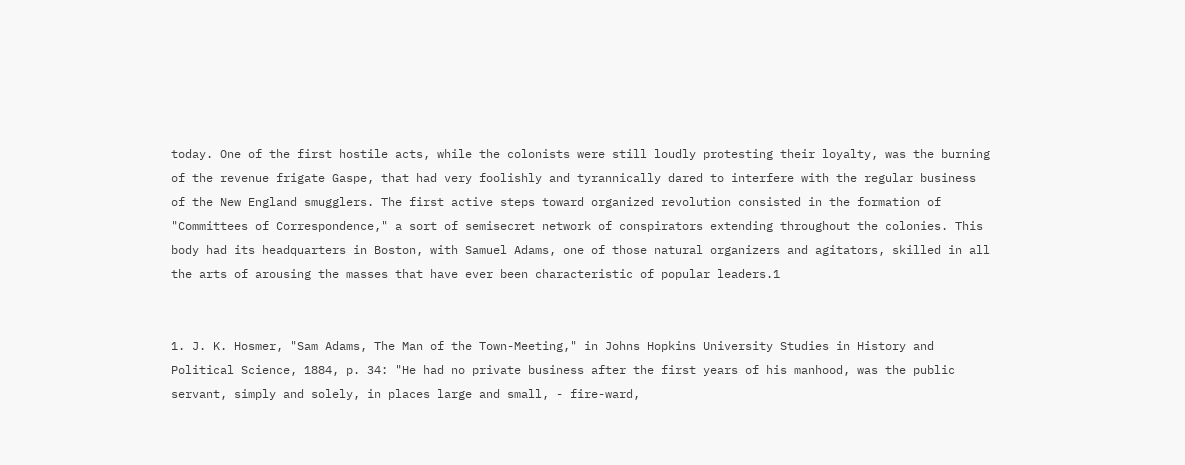today. One of the first hostile acts, while the colonists were still loudly protesting their loyalty, was the burning of the revenue frigate Gaspe, that had very foolishly and tyrannically dared to interfere with the regular business of the New England smugglers. The first active steps toward organized revolution consisted in the formation of "Committees of Correspondence," a sort of semisecret network of conspirators extending throughout the colonies. This body had its headquarters in Boston, with Samuel Adams, one of those natural organizers and agitators, skilled in all the arts of arousing the masses that have ever been characteristic of popular leaders.1


1. J. K. Hosmer, "Sam Adams, The Man of the Town-Meeting," in Johns Hopkins University Studies in History and Political Science, 1884, p. 34: "He had no private business after the first years of his manhood, was the public servant, simply and solely, in places large and small, - fire-ward,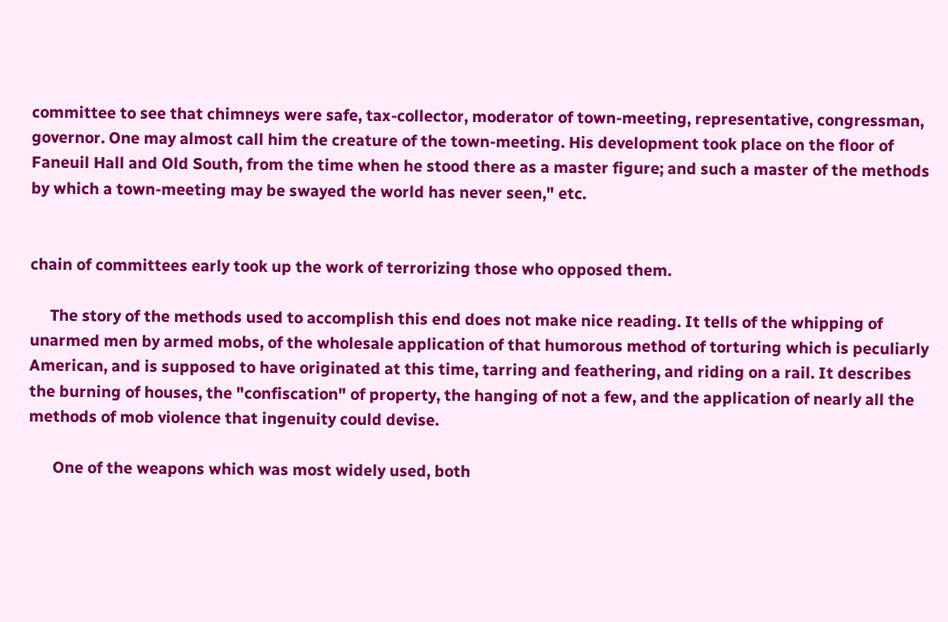committee to see that chimneys were safe, tax-collector, moderator of town-meeting, representative, congressman, governor. One may almost call him the creature of the town-meeting. His development took place on the floor of Faneuil Hall and Old South, from the time when he stood there as a master figure; and such a master of the methods by which a town-meeting may be swayed the world has never seen," etc.


chain of committees early took up the work of terrorizing those who opposed them.

     The story of the methods used to accomplish this end does not make nice reading. It tells of the whipping of unarmed men by armed mobs, of the wholesale application of that humorous method of torturing which is peculiarly American, and is supposed to have originated at this time, tarring and feathering, and riding on a rail. It describes the burning of houses, the "confiscation" of property, the hanging of not a few, and the application of nearly all the methods of mob violence that ingenuity could devise.

      One of the weapons which was most widely used, both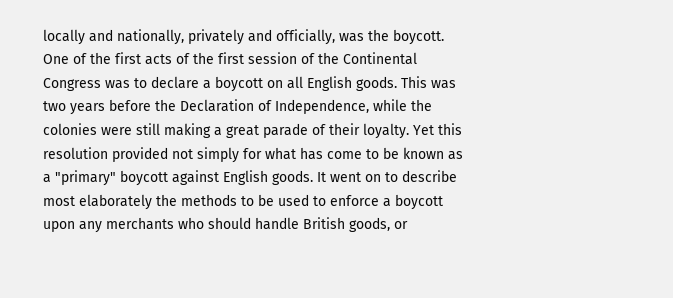locally and nationally, privately and officially, was the boycott. One of the first acts of the first session of the Continental Congress was to declare a boycott on all English goods. This was two years before the Declaration of Independence, while the colonies were still making a great parade of their loyalty. Yet this resolution provided not simply for what has come to be known as a "primary" boycott against English goods. It went on to describe most elaborately the methods to be used to enforce a boycott upon any merchants who should handle British goods, or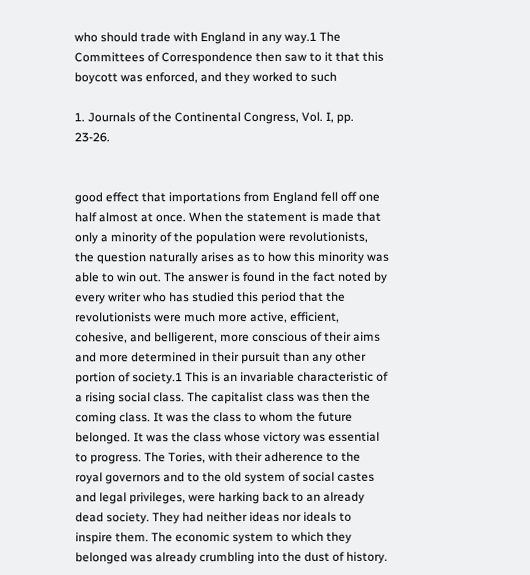who should trade with England in any way.1 The Committees of Correspondence then saw to it that this boycott was enforced, and they worked to such

1. Journals of the Continental Congress, Vol. I, pp. 23-26.


good effect that importations from England fell off one half almost at once. When the statement is made that only a minority of the population were revolutionists, the question naturally arises as to how this minority was able to win out. The answer is found in the fact noted by every writer who has studied this period that the revolutionists were much more active, efficient, cohesive, and belligerent, more conscious of their aims and more determined in their pursuit than any other portion of society.1 This is an invariable characteristic of a rising social class. The capitalist class was then the coming class. It was the class to whom the future belonged. It was the class whose victory was essential to progress. The Tories, with their adherence to the royal governors and to the old system of social castes and legal privileges, were harking back to an already dead society. They had neither ideas nor ideals to inspire them. The economic system to which they belonged was already crumbling into the dust of history.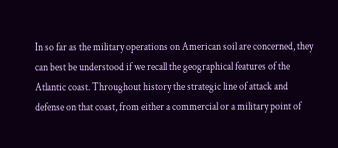In so far as the military operations on American soil are concerned, they can best be understood if we recall the geographical features of the Atlantic coast. Throughout history the strategic line of attack and defense on that coast, from either a commercial or a military point of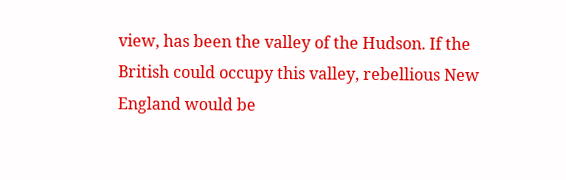view, has been the valley of the Hudson. If the British could occupy this valley, rebellious New England would be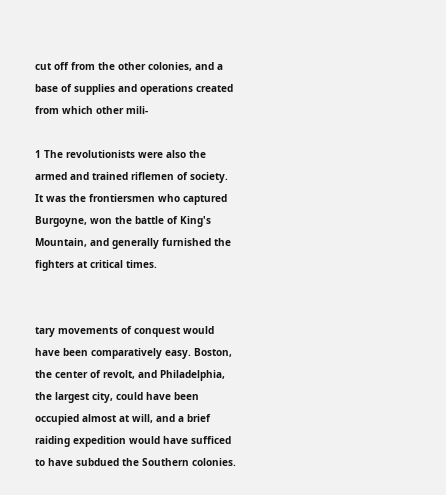cut off from the other colonies, and a base of supplies and operations created from which other mili-

1 The revolutionists were also the armed and trained riflemen of society. It was the frontiersmen who captured Burgoyne, won the battle of King's Mountain, and generally furnished the fighters at critical times.


tary movements of conquest would have been comparatively easy. Boston, the center of revolt, and Philadelphia, the largest city, could have been occupied almost at will, and a brief raiding expedition would have sufficed to have subdued the Southern colonies.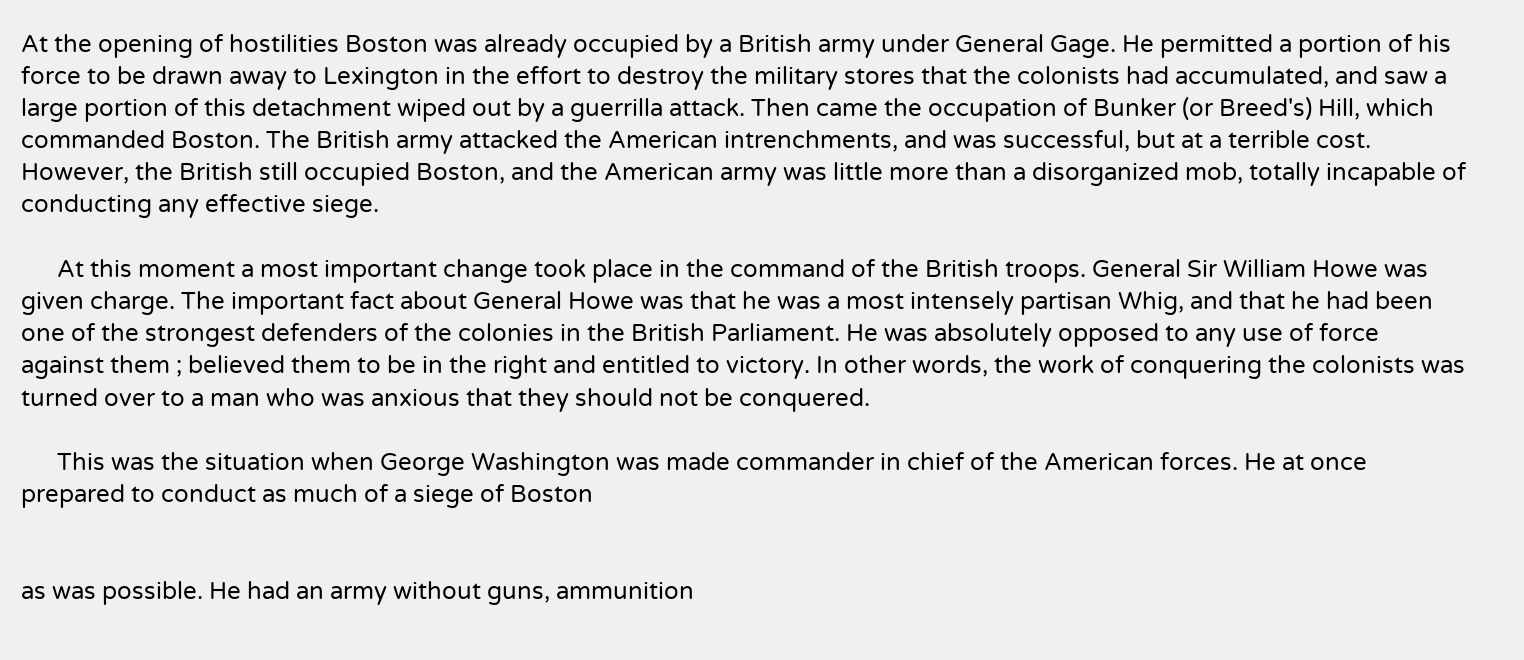At the opening of hostilities Boston was already occupied by a British army under General Gage. He permitted a portion of his force to be drawn away to Lexington in the effort to destroy the military stores that the colonists had accumulated, and saw a large portion of this detachment wiped out by a guerrilla attack. Then came the occupation of Bunker (or Breed's) Hill, which commanded Boston. The British army attacked the American intrenchments, and was successful, but at a terrible cost. However, the British still occupied Boston, and the American army was little more than a disorganized mob, totally incapable of conducting any effective siege.

      At this moment a most important change took place in the command of the British troops. General Sir William Howe was given charge. The important fact about General Howe was that he was a most intensely partisan Whig, and that he had been one of the strongest defenders of the colonies in the British Parliament. He was absolutely opposed to any use of force against them ; believed them to be in the right and entitled to victory. In other words, the work of conquering the colonists was turned over to a man who was anxious that they should not be conquered.

      This was the situation when George Washington was made commander in chief of the American forces. He at once prepared to conduct as much of a siege of Boston


as was possible. He had an army without guns, ammunition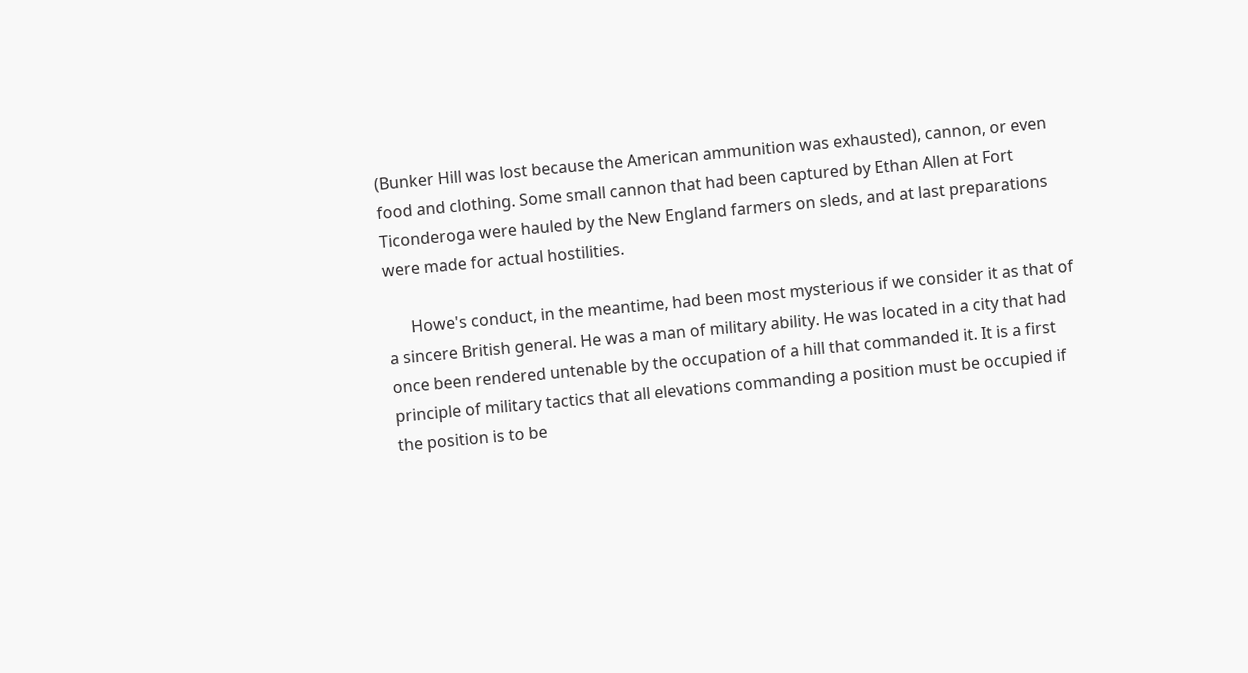(Bunker Hill was lost because the American ammunition was exhausted), cannon, or even food and clothing. Some small cannon that had been captured by Ethan Allen at Fort Ticonderoga were hauled by the New England farmers on sleds, and at last preparations were made for actual hostilities.

      Howe's conduct, in the meantime, had been most mysterious if we consider it as that of a sincere British general. He was a man of military ability. He was located in a city that had once been rendered untenable by the occupation of a hill that commanded it. It is a first principle of military tactics that all elevations commanding a position must be occupied if the position is to be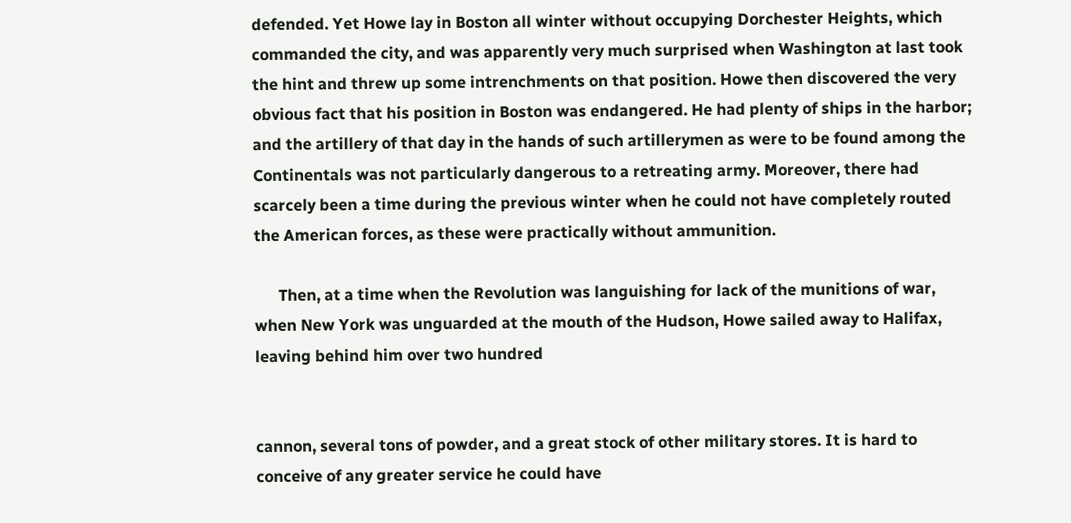defended. Yet Howe lay in Boston all winter without occupying Dorchester Heights, which commanded the city, and was apparently very much surprised when Washington at last took the hint and threw up some intrenchments on that position. Howe then discovered the very obvious fact that his position in Boston was endangered. He had plenty of ships in the harbor; and the artillery of that day in the hands of such artillerymen as were to be found among the Continentals was not particularly dangerous to a retreating army. Moreover, there had scarcely been a time during the previous winter when he could not have completely routed the American forces, as these were practically without ammunition.

      Then, at a time when the Revolution was languishing for lack of the munitions of war, when New York was unguarded at the mouth of the Hudson, Howe sailed away to Halifax, leaving behind him over two hundred


cannon, several tons of powder, and a great stock of other military stores. It is hard to conceive of any greater service he could have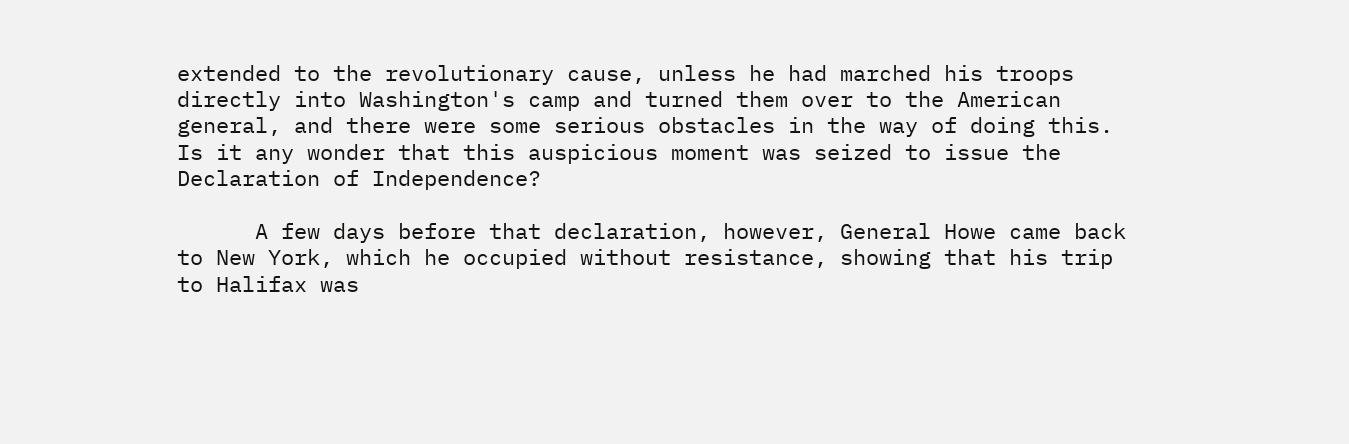extended to the revolutionary cause, unless he had marched his troops directly into Washington's camp and turned them over to the American general, and there were some serious obstacles in the way of doing this. Is it any wonder that this auspicious moment was seized to issue the Declaration of Independence?

      A few days before that declaration, however, General Howe came back to New York, which he occupied without resistance, showing that his trip to Halifax was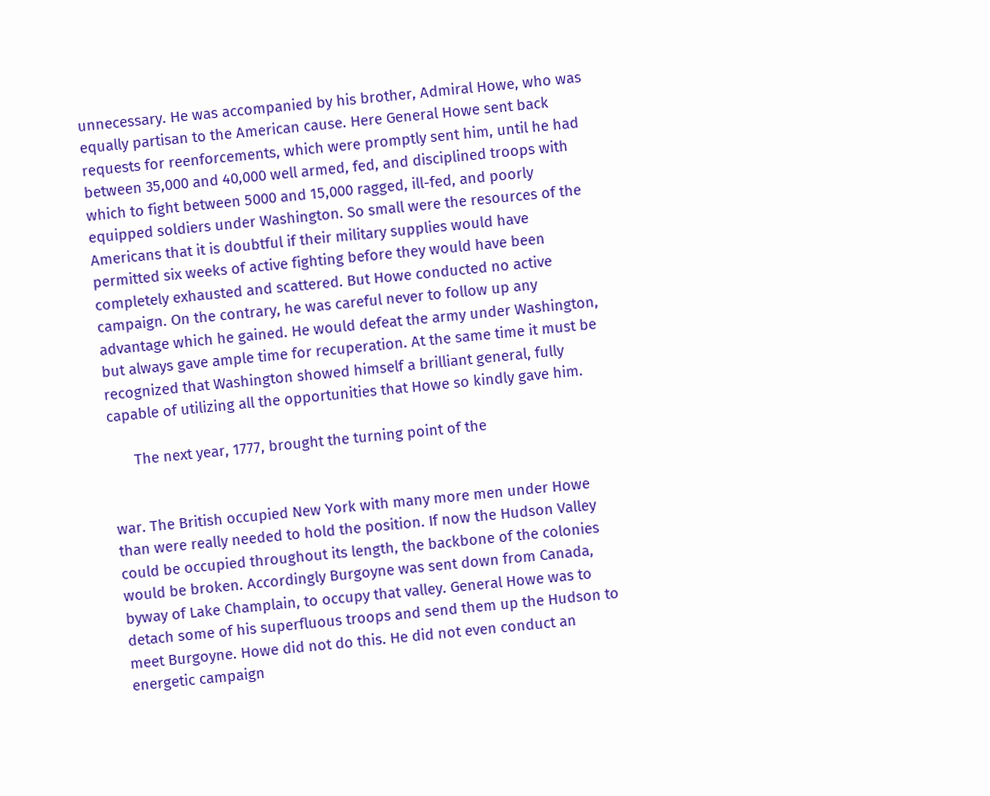unnecessary. He was accompanied by his brother, Admiral Howe, who was equally partisan to the American cause. Here General Howe sent back requests for reenforcements, which were promptly sent him, until he had between 35,000 and 40,000 well armed, fed, and disciplined troops with which to fight between 5000 and 15,000 ragged, ill-fed, and poorly equipped soldiers under Washington. So small were the resources of the Americans that it is doubtful if their military supplies would have permitted six weeks of active fighting before they would have been completely exhausted and scattered. But Howe conducted no active campaign. On the contrary, he was careful never to follow up any advantage which he gained. He would defeat the army under Washington, but always gave ample time for recuperation. At the same time it must be recognized that Washington showed himself a brilliant general, fully capable of utilizing all the opportunities that Howe so kindly gave him.

      The next year, 1777, brought the turning point of the


war. The British occupied New York with many more men under Howe than were really needed to hold the position. If now the Hudson Valley could be occupied throughout its length, the backbone of the colonies would be broken. Accordingly Burgoyne was sent down from Canada, byway of Lake Champlain, to occupy that valley. General Howe was to detach some of his superfluous troops and send them up the Hudson to meet Burgoyne. Howe did not do this. He did not even conduct an energetic campaign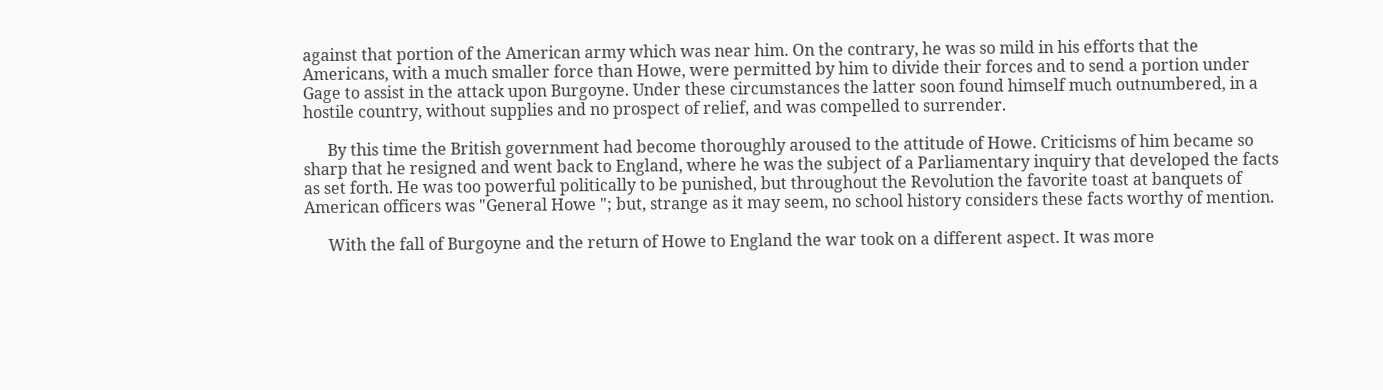against that portion of the American army which was near him. On the contrary, he was so mild in his efforts that the Americans, with a much smaller force than Howe, were permitted by him to divide their forces and to send a portion under Gage to assist in the attack upon Burgoyne. Under these circumstances the latter soon found himself much outnumbered, in a hostile country, without supplies and no prospect of relief, and was compelled to surrender.

      By this time the British government had become thoroughly aroused to the attitude of Howe. Criticisms of him became so sharp that he resigned and went back to England, where he was the subject of a Parliamentary inquiry that developed the facts as set forth. He was too powerful politically to be punished, but throughout the Revolution the favorite toast at banquets of American officers was "General Howe "; but, strange as it may seem, no school history considers these facts worthy of mention.

      With the fall of Burgoyne and the return of Howe to England the war took on a different aspect. It was more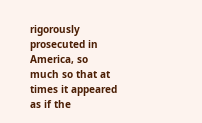rigorously prosecuted in America, so much so that at times it appeared as if the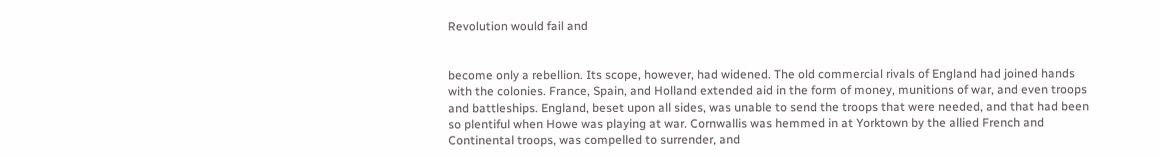Revolution would fail and


become only a rebellion. Its scope, however, had widened. The old commercial rivals of England had joined hands with the colonies. France, Spain, and Holland extended aid in the form of money, munitions of war, and even troops and battleships. England, beset upon all sides, was unable to send the troops that were needed, and that had been so plentiful when Howe was playing at war. Cornwallis was hemmed in at Yorktown by the allied French and Continental troops, was compelled to surrender, and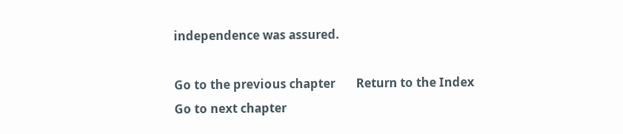independence was assured.

Go to the previous chapter       Return to the Index       Go to next chapter